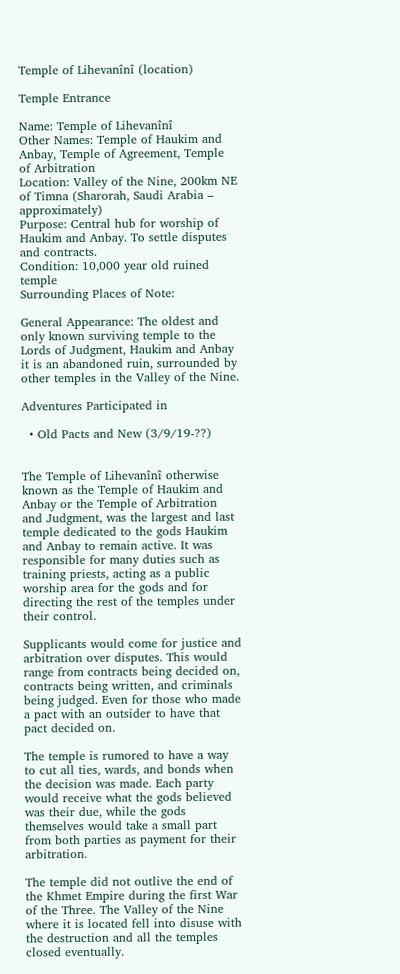Temple of Lihevanînî (location)

Temple Entrance

Name: Temple of Lihevanînî
Other Names: Temple of Haukim and Anbay, Temple of Agreement, Temple of Arbitration
Location: Valley of the Nine, 200km NE of Timna (Sharorah, Saudi Arabia – approximately)
Purpose: Central hub for worship of Haukim and Anbay. To settle disputes and contracts.
Condition: 10,000 year old ruined temple
Surrounding Places of Note:

General Appearance: The oldest and only known surviving temple to the Lords of Judgment, Haukim and Anbay it is an abandoned ruin, surrounded by other temples in the Valley of the Nine.

Adventures Participated in

  • Old Pacts and New (3/9/19-??)


The Temple of Lihevanînî otherwise known as the Temple of Haukim and Anbay or the Temple of Arbitration and Judgment, was the largest and last temple dedicated to the gods Haukim and Anbay to remain active. It was responsible for many duties such as training priests, acting as a public worship area for the gods and for directing the rest of the temples under their control.

Supplicants would come for justice and arbitration over disputes. This would range from contracts being decided on, contracts being written, and criminals being judged. Even for those who made a pact with an outsider to have that pact decided on.

The temple is rumored to have a way to cut all ties, wards, and bonds when the decision was made. Each party would receive what the gods believed was their due, while the gods themselves would take a small part from both parties as payment for their arbitration.

The temple did not outlive the end of the Khmet Empire during the first War of the Three. The Valley of the Nine where it is located fell into disuse with the destruction and all the temples closed eventually.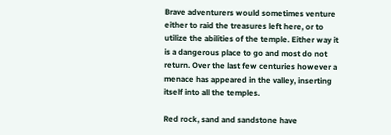Brave adventurers would sometimes venture either to raid the treasures left here, or to utilize the abilities of the temple. Either way it is a dangerous place to go and most do not return. Over the last few centuries however a menace has appeared in the valley, inserting itself into all the temples.

Red rock, sand and sandstone have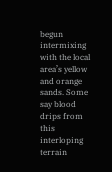begun intermixing with the local area’s yellow and orange sands. Some say blood drips from this interloping terrain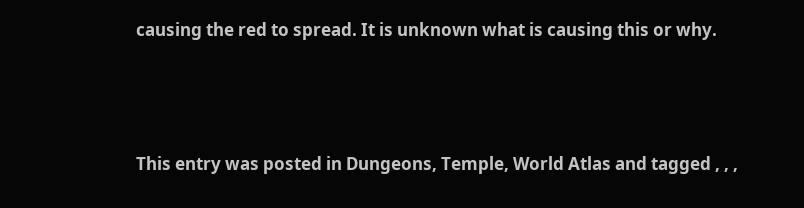causing the red to spread. It is unknown what is causing this or why.



This entry was posted in Dungeons, Temple, World Atlas and tagged , , ,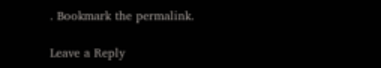. Bookmark the permalink.

Leave a Reply